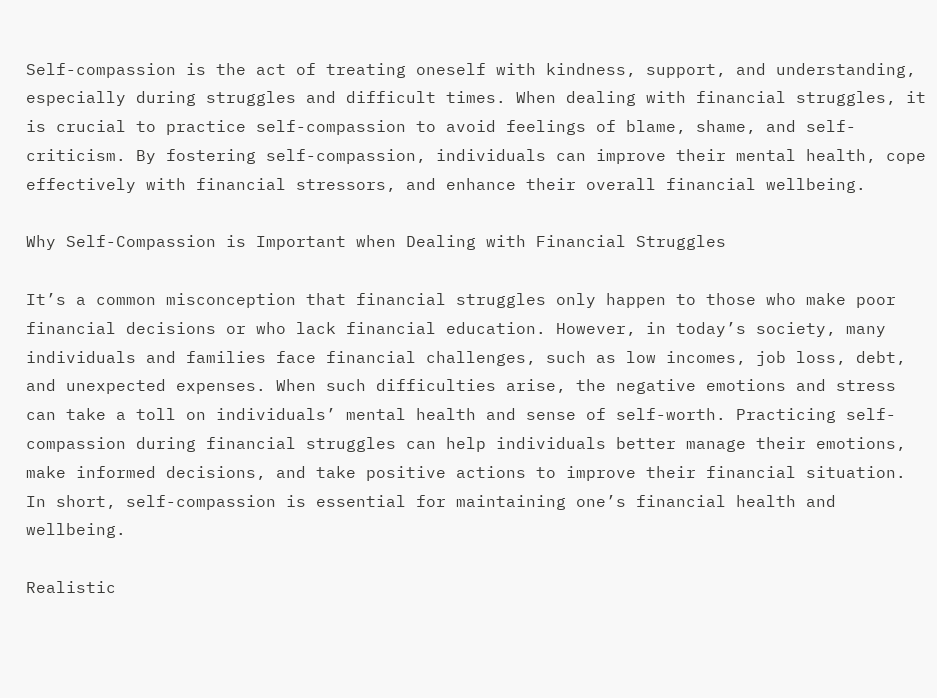Self-compassion is the act of treating oneself with kindness, support, and understanding, especially during struggles and difficult times. When dealing with financial struggles, it is crucial to practice self-compassion to avoid feelings of blame, shame, and self-criticism. By fostering self-compassion, individuals can improve their mental health, cope effectively with financial stressors, and enhance their overall financial wellbeing.

Why Self-Compassion is Important when Dealing with Financial Struggles

It’s a common misconception that financial struggles only happen to those who make poor financial decisions or who lack financial education. However, in today’s society, many individuals and families face financial challenges, such as low incomes, job loss, debt, and unexpected expenses. When such difficulties arise, the negative emotions and stress can take a toll on individuals’ mental health and sense of self-worth. Practicing self-compassion during financial struggles can help individuals better manage their emotions, make informed decisions, and take positive actions to improve their financial situation. In short, self-compassion is essential for maintaining one’s financial health and wellbeing.

Realistic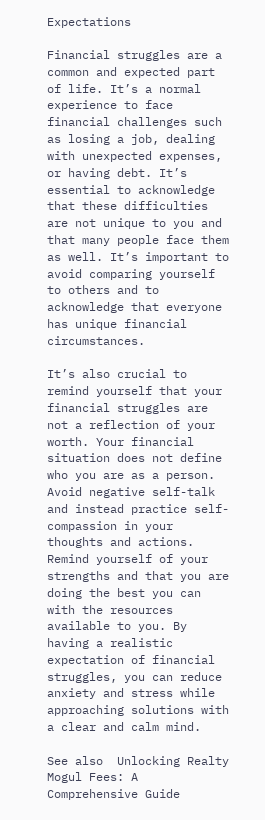Expectations

Financial struggles are a common and expected part of life. It’s a normal experience to face financial challenges such as losing a job, dealing with unexpected expenses, or having debt. It’s essential to acknowledge that these difficulties are not unique to you and that many people face them as well. It’s important to avoid comparing yourself to others and to acknowledge that everyone has unique financial circumstances.

It’s also crucial to remind yourself that your financial struggles are not a reflection of your worth. Your financial situation does not define who you are as a person. Avoid negative self-talk and instead practice self-compassion in your thoughts and actions. Remind yourself of your strengths and that you are doing the best you can with the resources available to you. By having a realistic expectation of financial struggles, you can reduce anxiety and stress while approaching solutions with a clear and calm mind.

See also  Unlocking Realty Mogul Fees: A Comprehensive Guide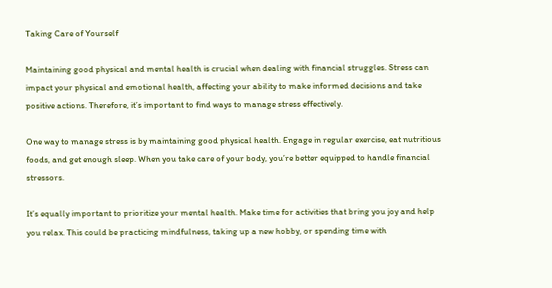Taking Care of Yourself

Maintaining good physical and mental health is crucial when dealing with financial struggles. Stress can impact your physical and emotional health, affecting your ability to make informed decisions and take positive actions. Therefore, it’s important to find ways to manage stress effectively.

One way to manage stress is by maintaining good physical health. Engage in regular exercise, eat nutritious foods, and get enough sleep. When you take care of your body, you’re better equipped to handle financial stressors.

It’s equally important to prioritize your mental health. Make time for activities that bring you joy and help you relax. This could be practicing mindfulness, taking up a new hobby, or spending time with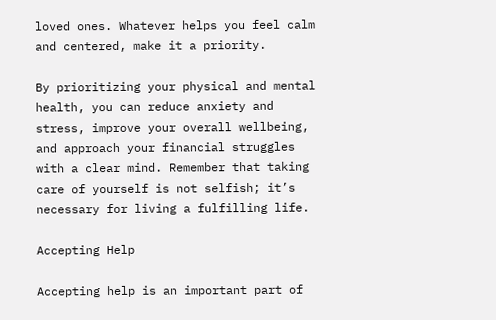loved ones. Whatever helps you feel calm and centered, make it a priority.

By prioritizing your physical and mental health, you can reduce anxiety and stress, improve your overall wellbeing, and approach your financial struggles with a clear mind. Remember that taking care of yourself is not selfish; it’s necessary for living a fulfilling life.

Accepting Help

Accepting help is an important part of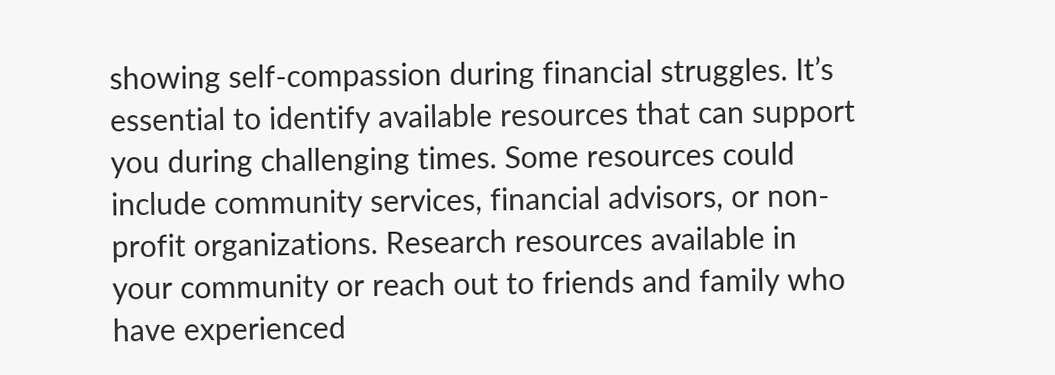showing self-compassion during financial struggles. It’s essential to identify available resources that can support you during challenging times. Some resources could include community services, financial advisors, or non-profit organizations. Research resources available in your community or reach out to friends and family who have experienced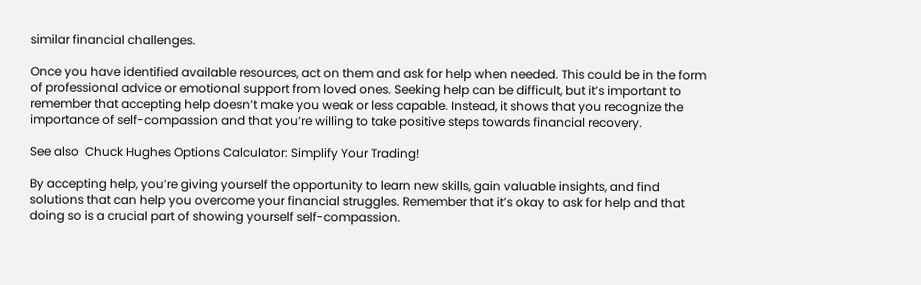similar financial challenges.

Once you have identified available resources, act on them and ask for help when needed. This could be in the form of professional advice or emotional support from loved ones. Seeking help can be difficult, but it’s important to remember that accepting help doesn’t make you weak or less capable. Instead, it shows that you recognize the importance of self-compassion and that you’re willing to take positive steps towards financial recovery.

See also  Chuck Hughes Options Calculator: Simplify Your Trading!

By accepting help, you’re giving yourself the opportunity to learn new skills, gain valuable insights, and find solutions that can help you overcome your financial struggles. Remember that it’s okay to ask for help and that doing so is a crucial part of showing yourself self-compassion.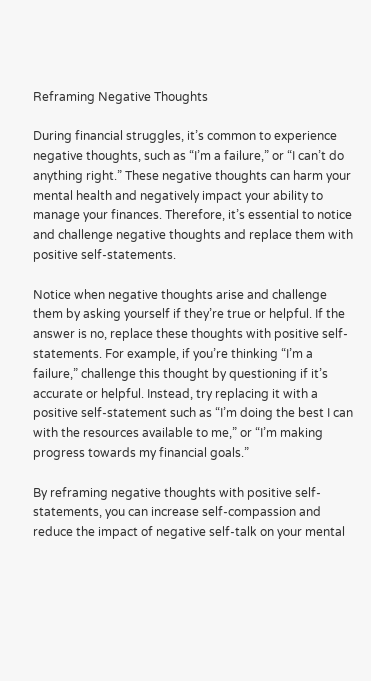Reframing Negative Thoughts

During financial struggles, it’s common to experience negative thoughts, such as “I’m a failure,” or “I can’t do anything right.” These negative thoughts can harm your mental health and negatively impact your ability to manage your finances. Therefore, it’s essential to notice and challenge negative thoughts and replace them with positive self-statements.

Notice when negative thoughts arise and challenge them by asking yourself if they’re true or helpful. If the answer is no, replace these thoughts with positive self-statements. For example, if you’re thinking “I’m a failure,” challenge this thought by questioning if it’s accurate or helpful. Instead, try replacing it with a positive self-statement such as “I’m doing the best I can with the resources available to me,” or “I’m making progress towards my financial goals.”

By reframing negative thoughts with positive self-statements, you can increase self-compassion and reduce the impact of negative self-talk on your mental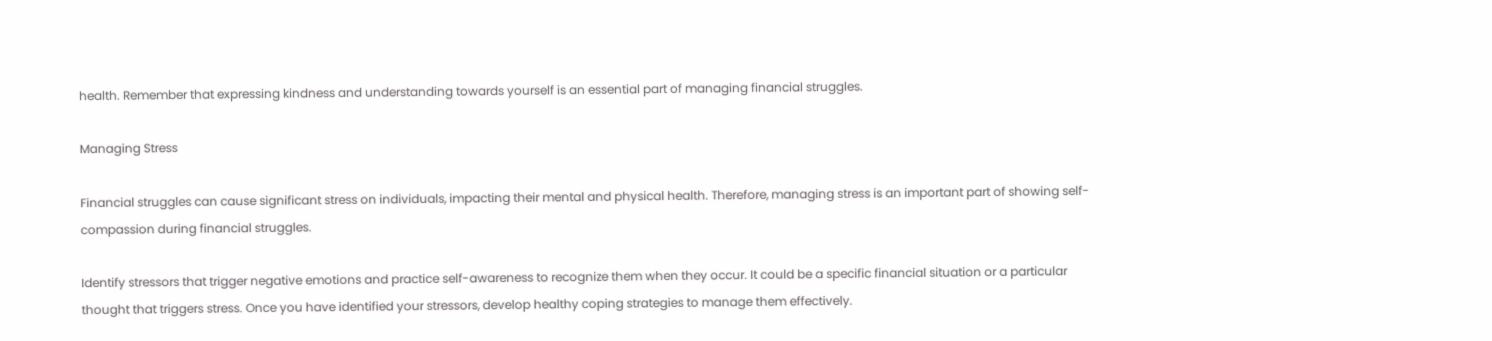health. Remember that expressing kindness and understanding towards yourself is an essential part of managing financial struggles.

Managing Stress

Financial struggles can cause significant stress on individuals, impacting their mental and physical health. Therefore, managing stress is an important part of showing self-compassion during financial struggles.

Identify stressors that trigger negative emotions and practice self-awareness to recognize them when they occur. It could be a specific financial situation or a particular thought that triggers stress. Once you have identified your stressors, develop healthy coping strategies to manage them effectively.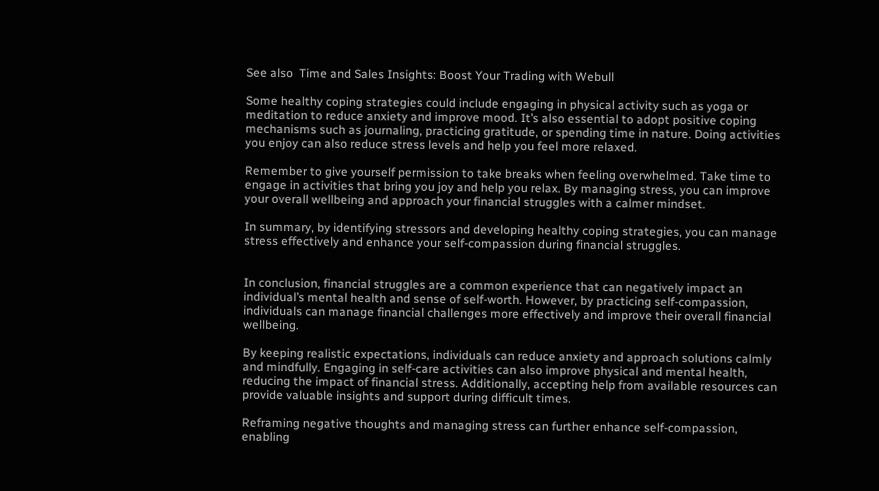See also  Time and Sales Insights: Boost Your Trading with Webull

Some healthy coping strategies could include engaging in physical activity such as yoga or meditation to reduce anxiety and improve mood. It’s also essential to adopt positive coping mechanisms such as journaling, practicing gratitude, or spending time in nature. Doing activities you enjoy can also reduce stress levels and help you feel more relaxed.

Remember to give yourself permission to take breaks when feeling overwhelmed. Take time to engage in activities that bring you joy and help you relax. By managing stress, you can improve your overall wellbeing and approach your financial struggles with a calmer mindset.

In summary, by identifying stressors and developing healthy coping strategies, you can manage stress effectively and enhance your self-compassion during financial struggles.


In conclusion, financial struggles are a common experience that can negatively impact an individual’s mental health and sense of self-worth. However, by practicing self-compassion, individuals can manage financial challenges more effectively and improve their overall financial wellbeing.

By keeping realistic expectations, individuals can reduce anxiety and approach solutions calmly and mindfully. Engaging in self-care activities can also improve physical and mental health, reducing the impact of financial stress. Additionally, accepting help from available resources can provide valuable insights and support during difficult times.

Reframing negative thoughts and managing stress can further enhance self-compassion, enabling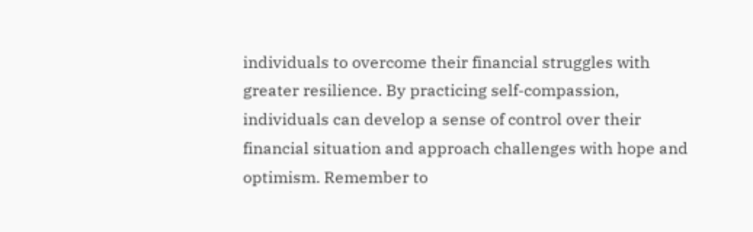individuals to overcome their financial struggles with greater resilience. By practicing self-compassion, individuals can develop a sense of control over their financial situation and approach challenges with hope and optimism. Remember to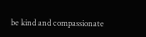be kind and compassionate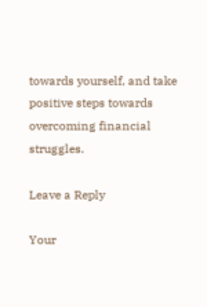towards yourself, and take positive steps towards overcoming financial struggles.

Leave a Reply

Your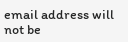email address will not be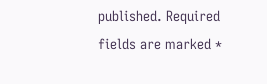published. Required fields are marked *